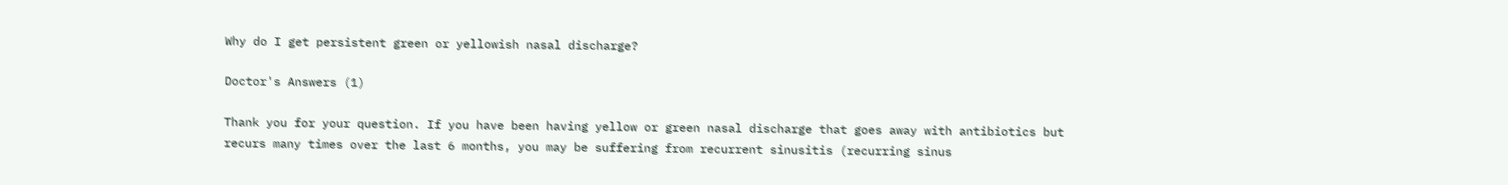Why do I get persistent green or yellowish nasal discharge?

Doctor's Answers (1)

Thank you for your question. If you have been having yellow or green nasal discharge that goes away with antibiotics but recurs many times over the last 6 months, you may be suffering from recurrent sinusitis (recurring sinus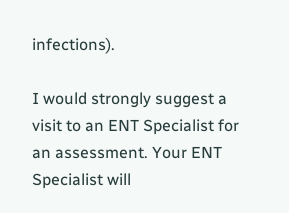infections).

I would strongly suggest a visit to an ENT Specialist for an assessment. Your ENT Specialist will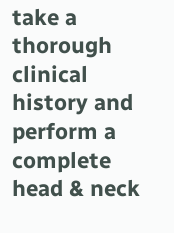take a thorough clinical history and perform a complete head & neck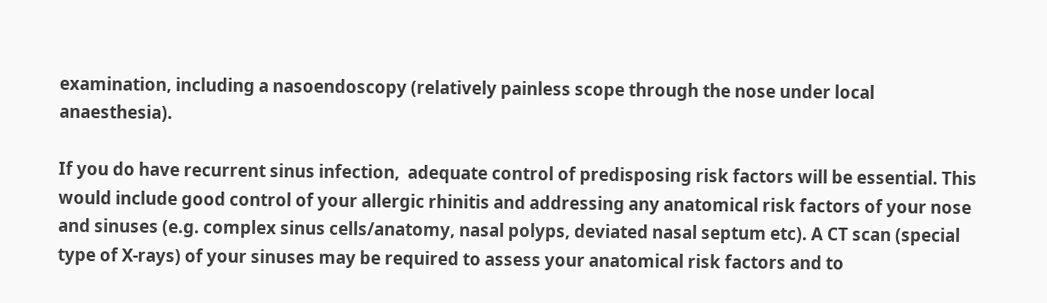examination, including a nasoendoscopy (relatively painless scope through the nose under local anaesthesia).

If you do have recurrent sinus infection,  adequate control of predisposing risk factors will be essential. This would include good control of your allergic rhinitis and addressing any anatomical risk factors of your nose and sinuses (e.g. complex sinus cells/anatomy, nasal polyps, deviated nasal septum etc). A CT scan (special type of X-rays) of your sinuses may be required to assess your anatomical risk factors and to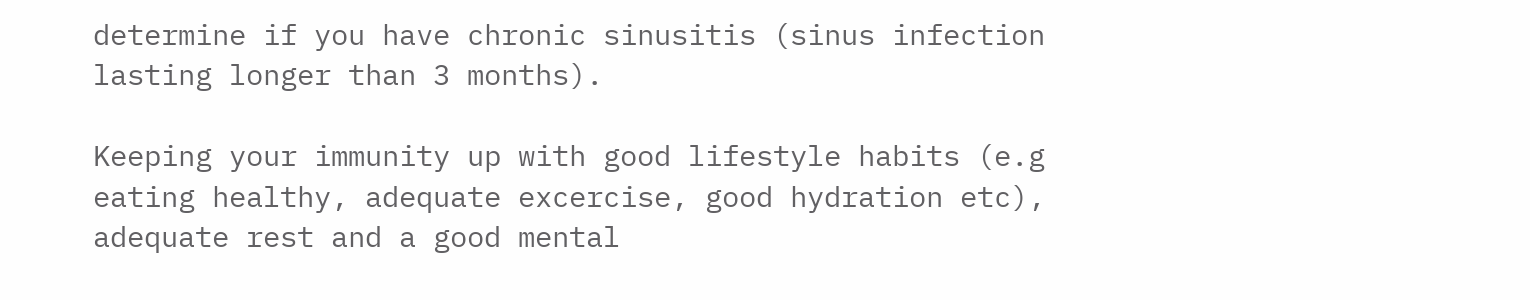determine if you have chronic sinusitis (sinus infection lasting longer than 3 months).

Keeping your immunity up with good lifestyle habits (e.g eating healthy, adequate excercise, good hydration etc), adequate rest and a good mental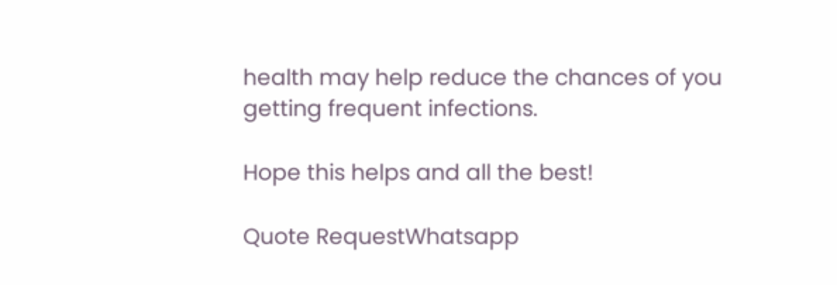health may help reduce the chances of you getting frequent infections.

Hope this helps and all the best!

Quote RequestWhatsapp